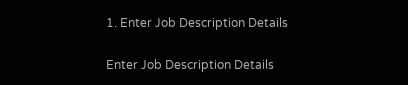1. Enter Job Description Details

Enter Job Description Details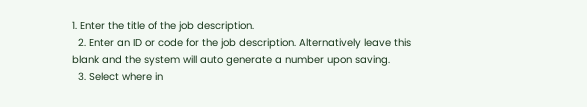1. Enter the title of the job description.
  2. Enter an ID or code for the job description. Alternatively leave this blank and the system will auto generate a number upon saving.
  3. Select where in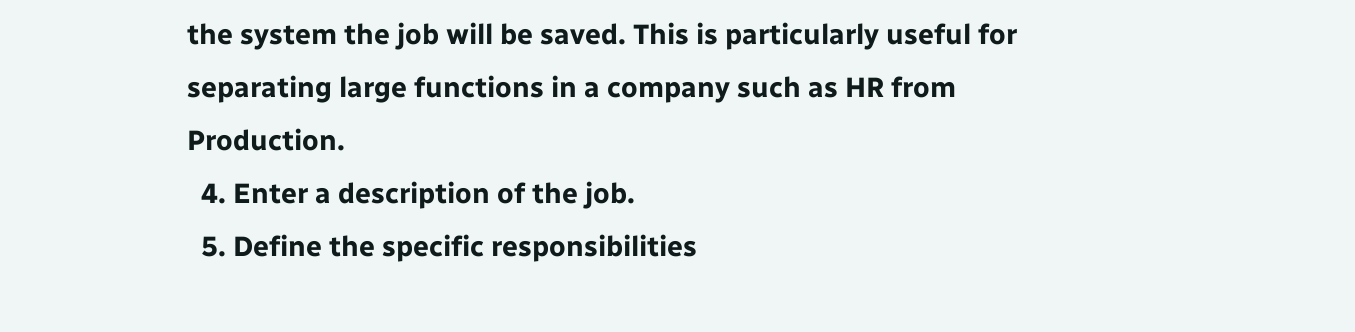the system the job will be saved. This is particularly useful for separating large functions in a company such as HR from Production.
  4. Enter a description of the job.
  5. Define the specific responsibilities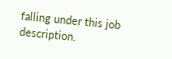falling under this job description.